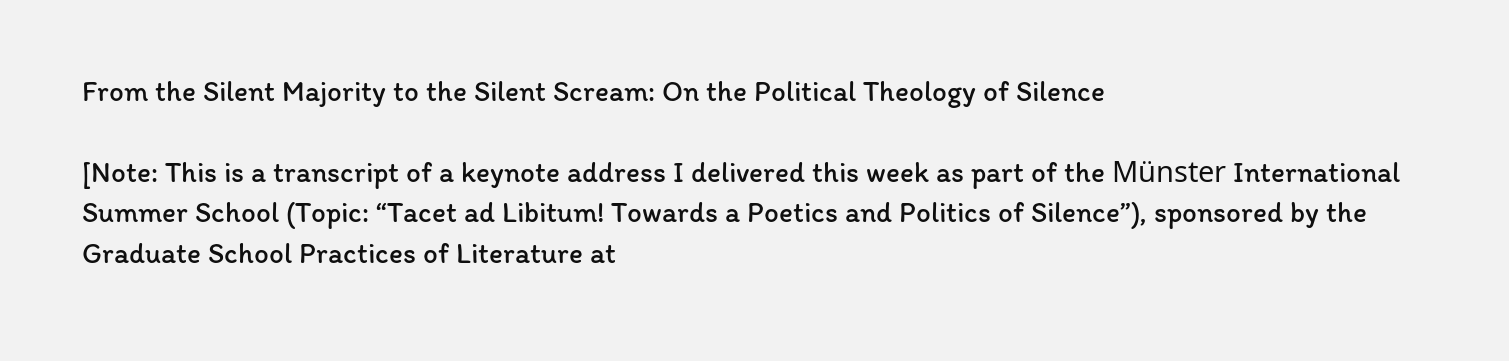From the Silent Majority to the Silent Scream: On the Political Theology of Silence

[Note: This is a transcript of a keynote address I delivered this week as part of the Münster International Summer School (Topic: “Tacet ad Libitum! Towards a Poetics and Politics of Silence”), sponsored by the Graduate School Practices of Literature at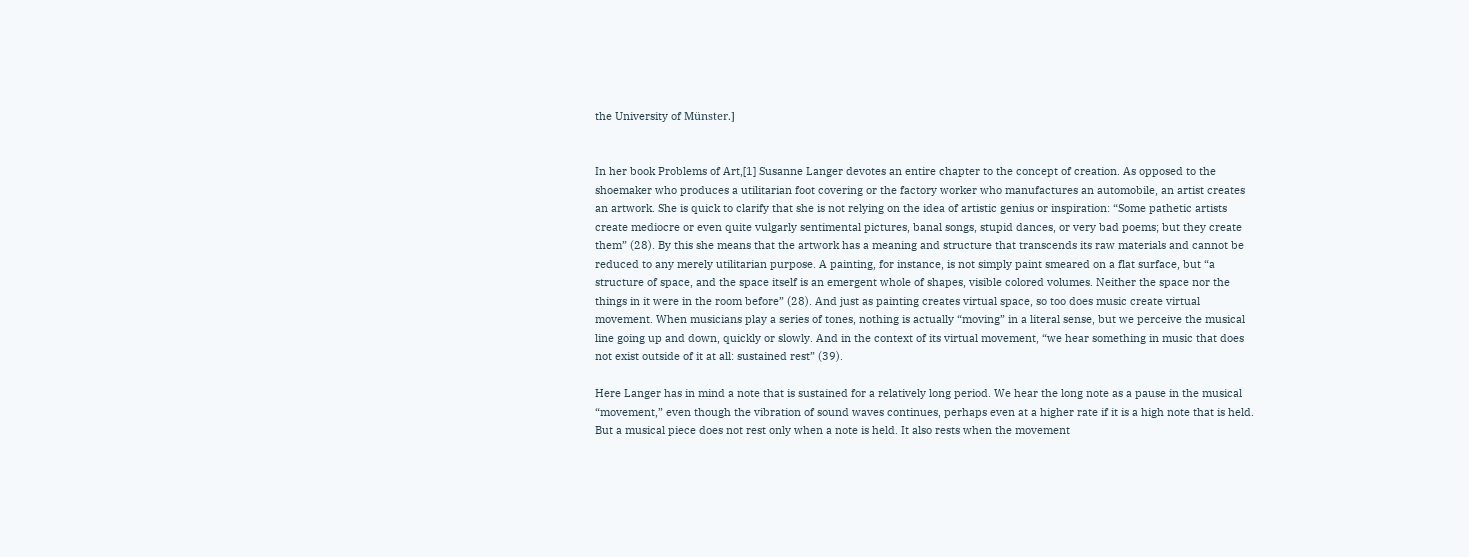the University of Münster.]


In her book Problems of Art,[1] Susanne Langer devotes an entire chapter to the concept of creation. As opposed to the shoemaker who produces a utilitarian foot covering or the factory worker who manufactures an automobile, an artist creates an artwork. She is quick to clarify that she is not relying on the idea of artistic genius or inspiration: “Some pathetic artists create mediocre or even quite vulgarly sentimental pictures, banal songs, stupid dances, or very bad poems; but they create them” (28). By this she means that the artwork has a meaning and structure that transcends its raw materials and cannot be reduced to any merely utilitarian purpose. A painting, for instance, is not simply paint smeared on a flat surface, but “a structure of space, and the space itself is an emergent whole of shapes, visible colored volumes. Neither the space nor the things in it were in the room before” (28). And just as painting creates virtual space, so too does music create virtual movement. When musicians play a series of tones, nothing is actually “moving” in a literal sense, but we perceive the musical line going up and down, quickly or slowly. And in the context of its virtual movement, “we hear something in music that does not exist outside of it at all: sustained rest” (39).

Here Langer has in mind a note that is sustained for a relatively long period. We hear the long note as a pause in the musical “movement,” even though the vibration of sound waves continues, perhaps even at a higher rate if it is a high note that is held. But a musical piece does not rest only when a note is held. It also rests when the movement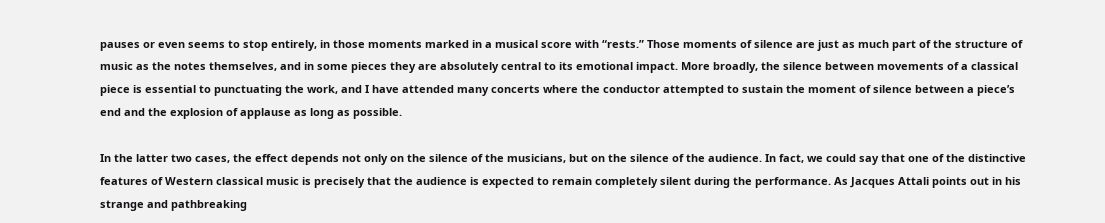pauses or even seems to stop entirely, in those moments marked in a musical score with “rests.” Those moments of silence are just as much part of the structure of music as the notes themselves, and in some pieces they are absolutely central to its emotional impact. More broadly, the silence between movements of a classical piece is essential to punctuating the work, and I have attended many concerts where the conductor attempted to sustain the moment of silence between a piece’s end and the explosion of applause as long as possible.

In the latter two cases, the effect depends not only on the silence of the musicians, but on the silence of the audience. In fact, we could say that one of the distinctive features of Western classical music is precisely that the audience is expected to remain completely silent during the performance. As Jacques Attali points out in his strange and pathbreaking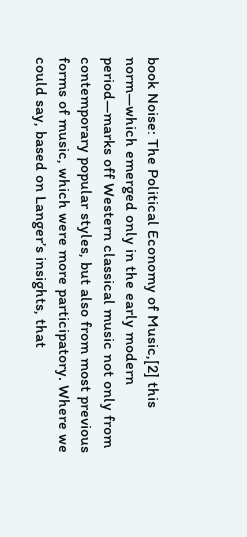book Noise: The Political Economy of Music,[2] this norm—which emerged only in the early modern period—marks off Western classical music not only from contemporary popular styles, but also from most previous forms of music, which were more participatory. Where we could say, based on Langer’s insights, that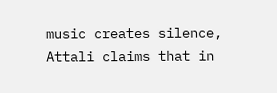music creates silence, Attali claims that in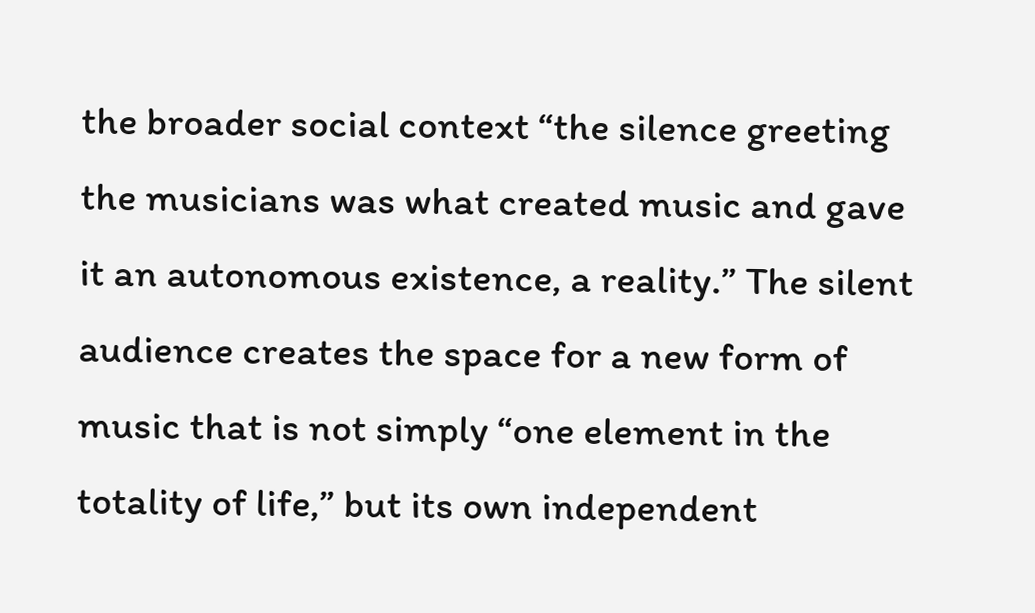the broader social context “the silence greeting the musicians was what created music and gave it an autonomous existence, a reality.” The silent audience creates the space for a new form of music that is not simply “one element in the totality of life,” but its own independent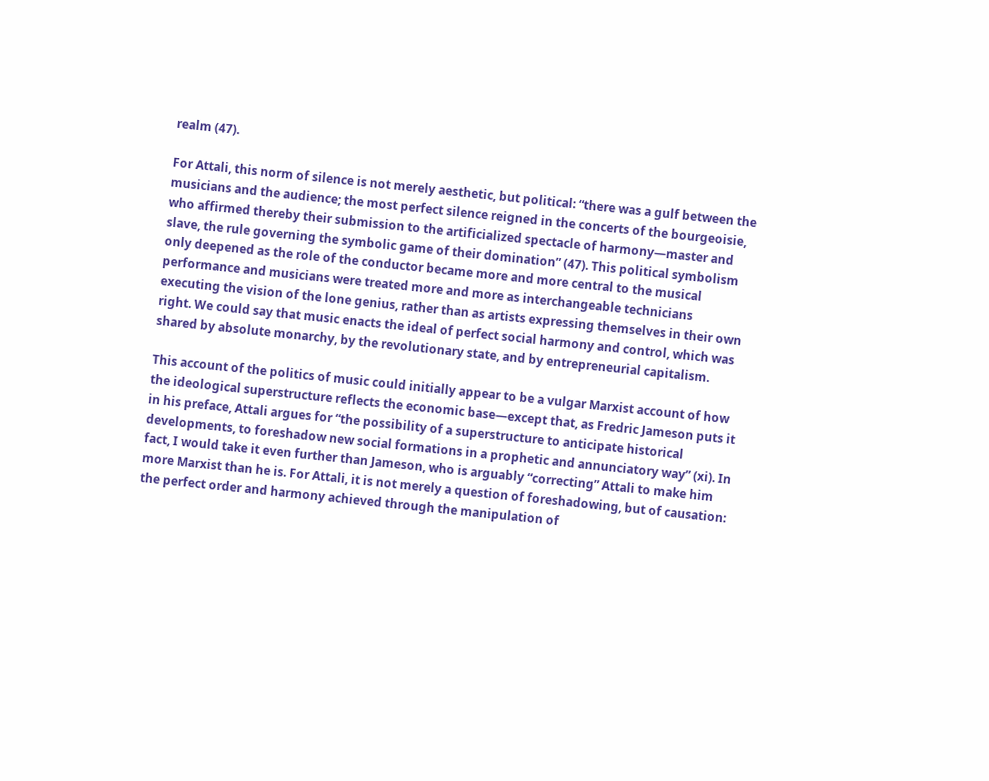realm (47).

For Attali, this norm of silence is not merely aesthetic, but political: “there was a gulf between the musicians and the audience; the most perfect silence reigned in the concerts of the bourgeoisie, who affirmed thereby their submission to the artificialized spectacle of harmony—master and slave, the rule governing the symbolic game of their domination” (47). This political symbolism only deepened as the role of the conductor became more and more central to the musical performance and musicians were treated more and more as interchangeable technicians executing the vision of the lone genius, rather than as artists expressing themselves in their own right. We could say that music enacts the ideal of perfect social harmony and control, which was shared by absolute monarchy, by the revolutionary state, and by entrepreneurial capitalism.

This account of the politics of music could initially appear to be a vulgar Marxist account of how the ideological superstructure reflects the economic base—except that, as Fredric Jameson puts it in his preface, Attali argues for “the possibility of a superstructure to anticipate historical developments, to foreshadow new social formations in a prophetic and annunciatory way” (xi). In fact, I would take it even further than Jameson, who is arguably “correcting” Attali to make him more Marxist than he is. For Attali, it is not merely a question of foreshadowing, but of causation: the perfect order and harmony achieved through the manipulation of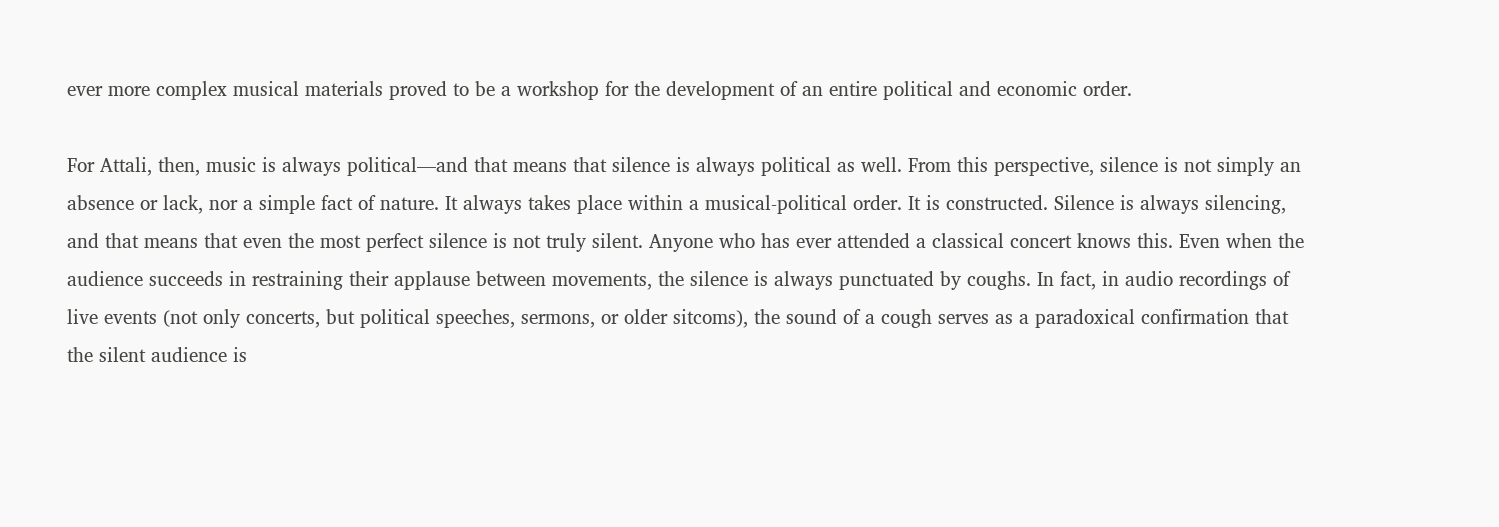ever more complex musical materials proved to be a workshop for the development of an entire political and economic order.

For Attali, then, music is always political—and that means that silence is always political as well. From this perspective, silence is not simply an absence or lack, nor a simple fact of nature. It always takes place within a musical-political order. It is constructed. Silence is always silencing, and that means that even the most perfect silence is not truly silent. Anyone who has ever attended a classical concert knows this. Even when the audience succeeds in restraining their applause between movements, the silence is always punctuated by coughs. In fact, in audio recordings of live events (not only concerts, but political speeches, sermons, or older sitcoms), the sound of a cough serves as a paradoxical confirmation that the silent audience is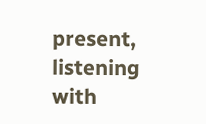present, listening with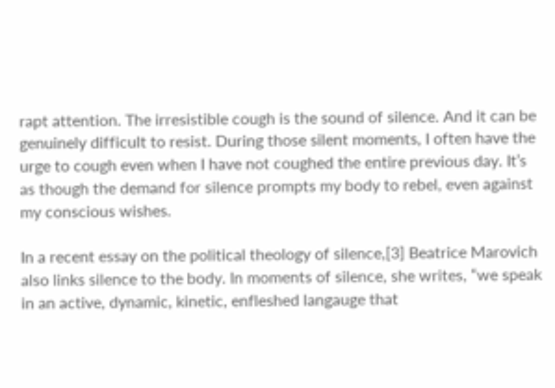rapt attention. The irresistible cough is the sound of silence. And it can be genuinely difficult to resist. During those silent moments, I often have the urge to cough even when I have not coughed the entire previous day. It’s as though the demand for silence prompts my body to rebel, even against my conscious wishes.

In a recent essay on the political theology of silence,[3] Beatrice Marovich also links silence to the body. In moments of silence, she writes, “we speak in an active, dynamic, kinetic, enfleshed langauge that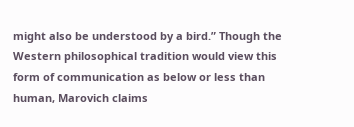might also be understood by a bird.” Though the Western philosophical tradition would view this form of communication as below or less than human, Marovich claims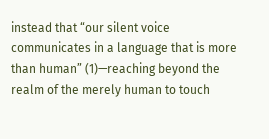instead that “our silent voice communicates in a language that is more than human” (1)—reaching beyond the realm of the merely human to touch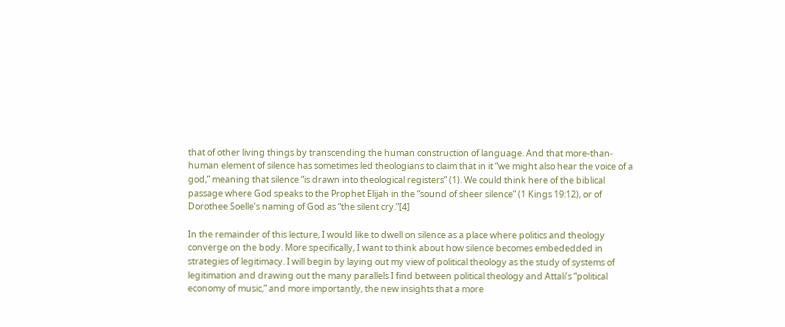that of other living things by transcending the human construction of language. And that more-than-human element of silence has sometimes led theologians to claim that in it “we might also hear the voice of a god,” meaning that silence “is drawn into theological registers” (1). We could think here of the biblical passage where God speaks to the Prophet Elijah in the “sound of sheer silence” (1 Kings 19:12), or of Dorothee Soelle’s naming of God as “the silent cry.”[4]

In the remainder of this lecture, I would like to dwell on silence as a place where politics and theology converge on the body. More specifically, I want to think about how silence becomes embededded in strategies of legitimacy. I will begin by laying out my view of political theology as the study of systems of legitimation and drawing out the many parallels I find between political theology and Attali’s “political economy of music,” and more importantly, the new insights that a more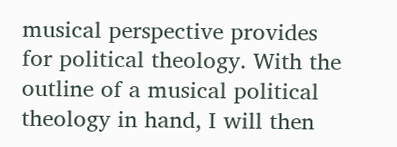musical perspective provides for political theology. With the outline of a musical political theology in hand, I will then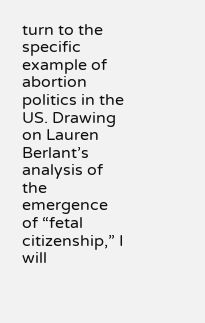turn to the specific example of abortion politics in the US. Drawing on Lauren Berlant’s analysis of the emergence of “fetal citizenship,” I will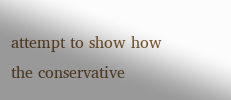attempt to show how the conservative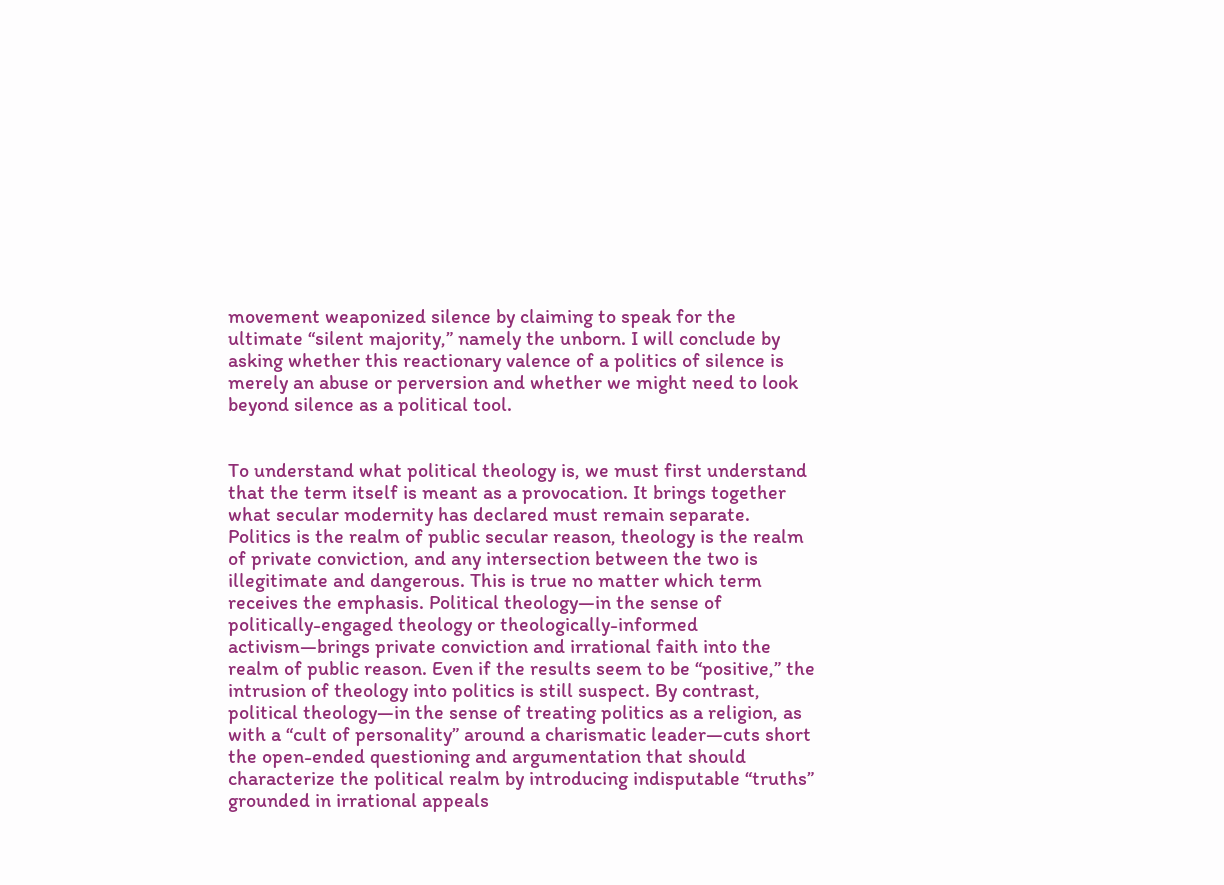movement weaponized silence by claiming to speak for the ultimate “silent majority,” namely the unborn. I will conclude by asking whether this reactionary valence of a politics of silence is merely an abuse or perversion and whether we might need to look beyond silence as a political tool.


To understand what political theology is, we must first understand that the term itself is meant as a provocation. It brings together what secular modernity has declared must remain separate. Politics is the realm of public secular reason, theology is the realm of private conviction, and any intersection between the two is illegitimate and dangerous. This is true no matter which term receives the emphasis. Political theology—in the sense of politically-engaged theology or theologically-informed activism—brings private conviction and irrational faith into the realm of public reason. Even if the results seem to be “positive,” the intrusion of theology into politics is still suspect. By contrast, political theology—in the sense of treating politics as a religion, as with a “cult of personality” around a charismatic leader—cuts short the open-ended questioning and argumentation that should characterize the political realm by introducing indisputable “truths” grounded in irrational appeals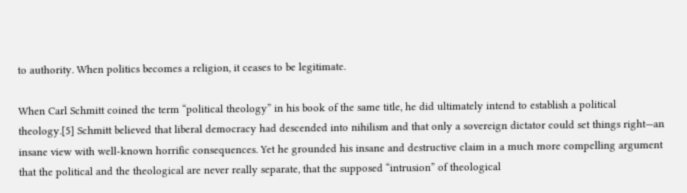to authority. When politics becomes a religion, it ceases to be legitimate.

When Carl Schmitt coined the term “political theology” in his book of the same title, he did ultimately intend to establish a political theology.[5] Schmitt believed that liberal democracy had descended into nihilism and that only a sovereign dictator could set things right—an insane view with well-known horrific consequences. Yet he grounded his insane and destructive claim in a much more compelling argument that the political and the theological are never really separate, that the supposed “intrusion” of theological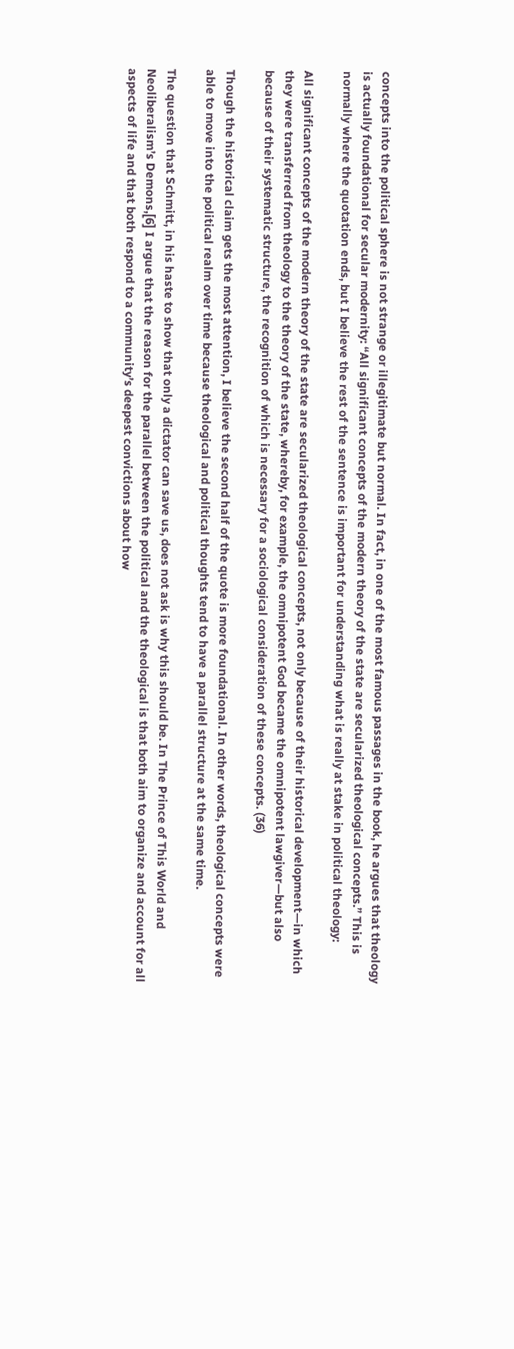concepts into the political sphere is not strange or illegitimate but normal. In fact, in one of the most famous passages in the book, he argues that theology is actually foundational for secular modernity: “All significant concepts of the modern theory of the state are secularized theological concepts.” This is normally where the quotation ends, but I believe the rest of the sentence is important for understanding what is really at stake in political theology:

All significant concepts of the modern theory of the state are secularized theological concepts, not only because of their historical development—in which they were transferred from theology to the theory of the state, whereby, for example, the omnipotent God became the omnipotent lawgiver—but also because of their systematic structure, the recognition of which is necessary for a sociological consideration of these concepts. (36)

Though the historical claim gets the most attention, I believe the second half of the quote is more foundational. In other words, theological concepts were able to move into the political realm over time because theological and political thoughts tend to have a parallel structure at the same time.

The question that Schmitt, in his haste to show that only a dictator can save us, does not ask is why this should be. In The Prince of This World and Neoliberalism’s Demons,[6] I argue that the reason for the parallel between the political and the theological is that both aim to organize and account for all aspects of life and that both respond to a community’s deepest convictions about how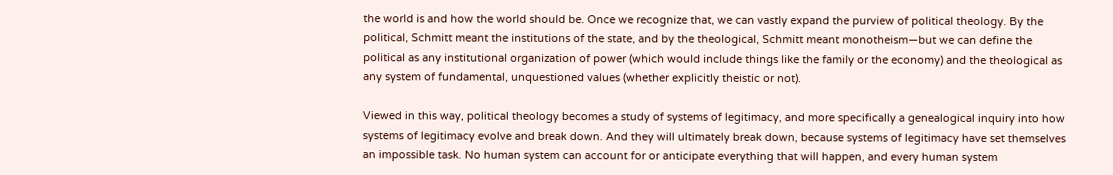the world is and how the world should be. Once we recognize that, we can vastly expand the purview of political theology. By the political, Schmitt meant the institutions of the state, and by the theological, Schmitt meant monotheism—but we can define the political as any institutional organization of power (which would include things like the family or the economy) and the theological as any system of fundamental, unquestioned values (whether explicitly theistic or not).

Viewed in this way, political theology becomes a study of systems of legitimacy, and more specifically a genealogical inquiry into how systems of legitimacy evolve and break down. And they will ultimately break down, because systems of legitimacy have set themselves an impossible task. No human system can account for or anticipate everything that will happen, and every human system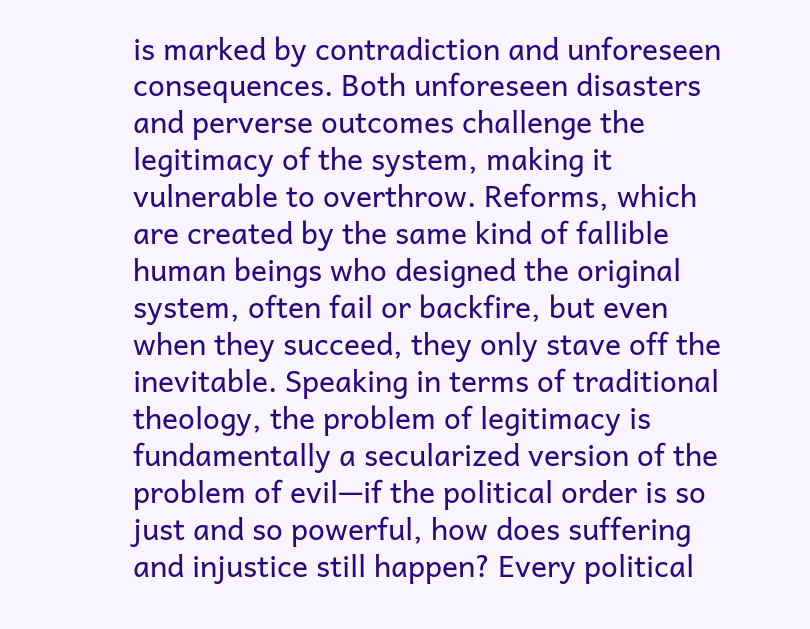is marked by contradiction and unforeseen consequences. Both unforeseen disasters and perverse outcomes challenge the legitimacy of the system, making it vulnerable to overthrow. Reforms, which are created by the same kind of fallible human beings who designed the original system, often fail or backfire, but even when they succeed, they only stave off the inevitable. Speaking in terms of traditional theology, the problem of legitimacy is fundamentally a secularized version of the problem of evil—if the political order is so just and so powerful, how does suffering and injustice still happen? Every political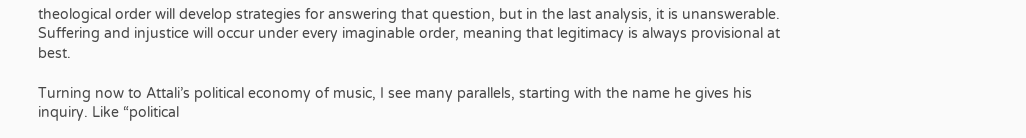theological order will develop strategies for answering that question, but in the last analysis, it is unanswerable. Suffering and injustice will occur under every imaginable order, meaning that legitimacy is always provisional at best.

Turning now to Attali’s political economy of music, I see many parallels, starting with the name he gives his inquiry. Like “political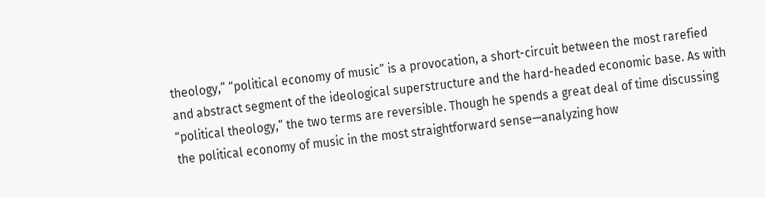theology,” “political economy of music” is a provocation, a short-circuit between the most rarefied and abstract segment of the ideological superstructure and the hard-headed economic base. As with “political theology,” the two terms are reversible. Though he spends a great deal of time discussing the political economy of music in the most straightforward sense—analyzing how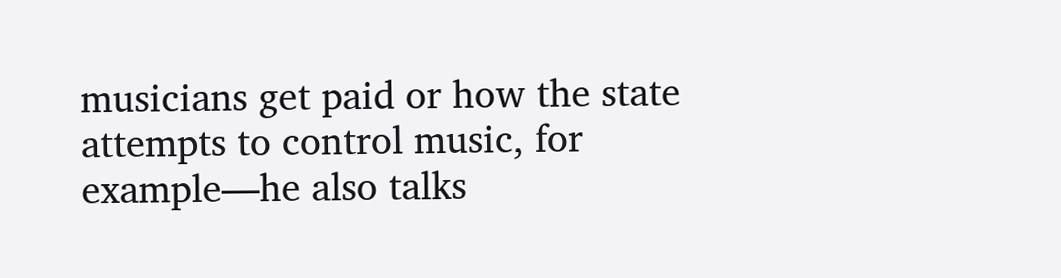musicians get paid or how the state attempts to control music, for example—he also talks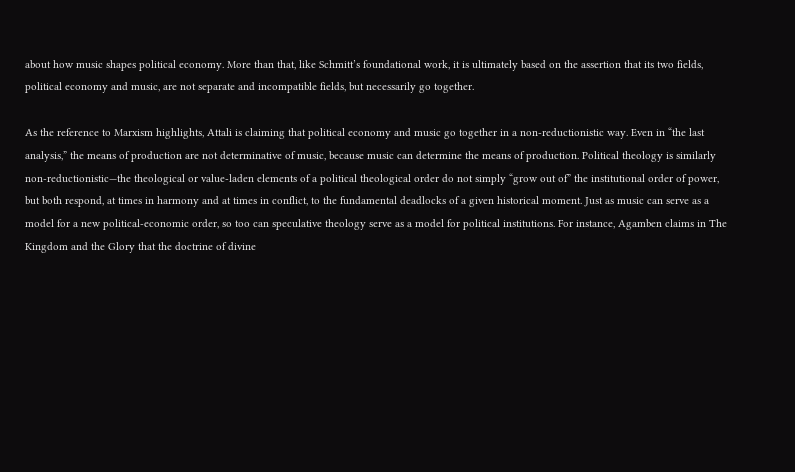about how music shapes political economy. More than that, like Schmitt’s foundational work, it is ultimately based on the assertion that its two fields, political economy and music, are not separate and incompatible fields, but necessarily go together.

As the reference to Marxism highlights, Attali is claiming that political economy and music go together in a non-reductionistic way. Even in “the last analysis,” the means of production are not determinative of music, because music can determine the means of production. Political theology is similarly non-reductionistic—the theological or value-laden elements of a political theological order do not simply “grow out of” the institutional order of power, but both respond, at times in harmony and at times in conflict, to the fundamental deadlocks of a given historical moment. Just as music can serve as a model for a new political-economic order, so too can speculative theology serve as a model for political institutions. For instance, Agamben claims in The Kingdom and the Glory that the doctrine of divine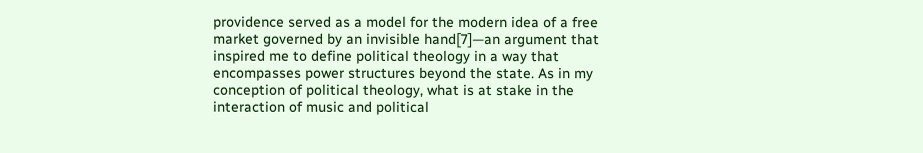providence served as a model for the modern idea of a free market governed by an invisible hand[7]—an argument that inspired me to define political theology in a way that encompasses power structures beyond the state. As in my conception of political theology, what is at stake in the interaction of music and political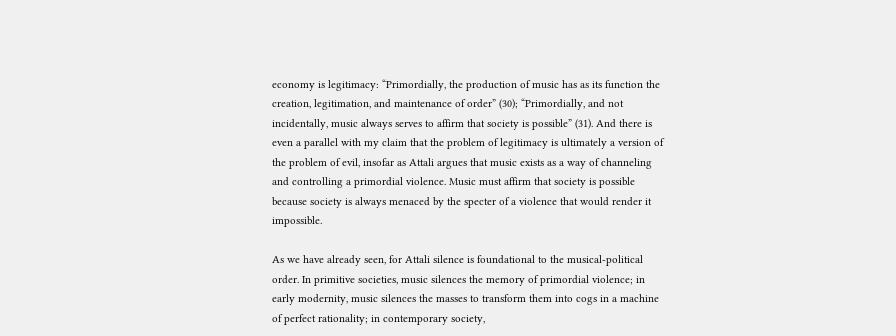economy is legitimacy: “Primordially, the production of music has as its function the creation, legitimation, and maintenance of order” (30); “Primordially, and not incidentally, music always serves to affirm that society is possible” (31). And there is even a parallel with my claim that the problem of legitimacy is ultimately a version of the problem of evil, insofar as Attali argues that music exists as a way of channeling and controlling a primordial violence. Music must affirm that society is possible because society is always menaced by the specter of a violence that would render it impossible.

As we have already seen, for Attali silence is foundational to the musical-political order. In primitive societies, music silences the memory of primordial violence; in early modernity, music silences the masses to transform them into cogs in a machine of perfect rationality; in contemporary society,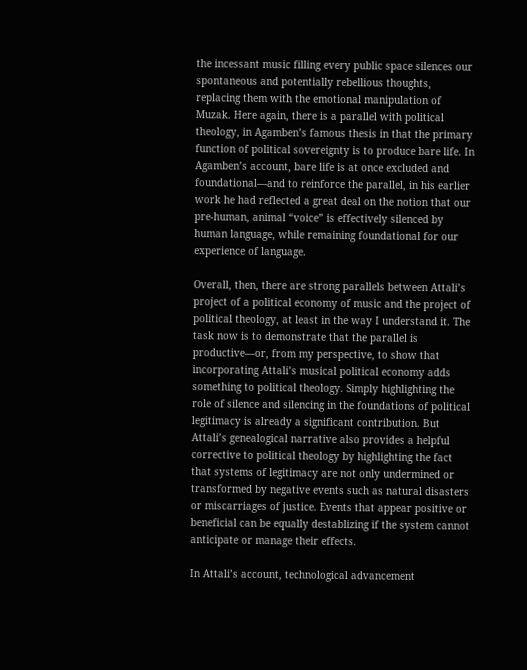the incessant music filling every public space silences our spontaneous and potentially rebellious thoughts, replacing them with the emotional manipulation of Muzak. Here again, there is a parallel with political theology, in Agamben’s famous thesis in that the primary function of political sovereignty is to produce bare life. In Agamben’s account, bare life is at once excluded and foundational—and to reinforce the parallel, in his earlier work he had reflected a great deal on the notion that our pre-human, animal “voice” is effectively silenced by human language, while remaining foundational for our experience of language.

Overall, then, there are strong parallels between Attali’s project of a political economy of music and the project of political theology, at least in the way I understand it. The task now is to demonstrate that the parallel is productive—or, from my perspective, to show that incorporating Attali’s musical political economy adds something to political theology. Simply highlighting the role of silence and silencing in the foundations of political legitimacy is already a significant contribution. But Attali’s genealogical narrative also provides a helpful corrective to political theology by highlighting the fact that systems of legitimacy are not only undermined or transformed by negative events such as natural disasters or miscarriages of justice. Events that appear positive or beneficial can be equally destablizing if the system cannot anticipate or manage their effects.

In Attali’s account, technological advancement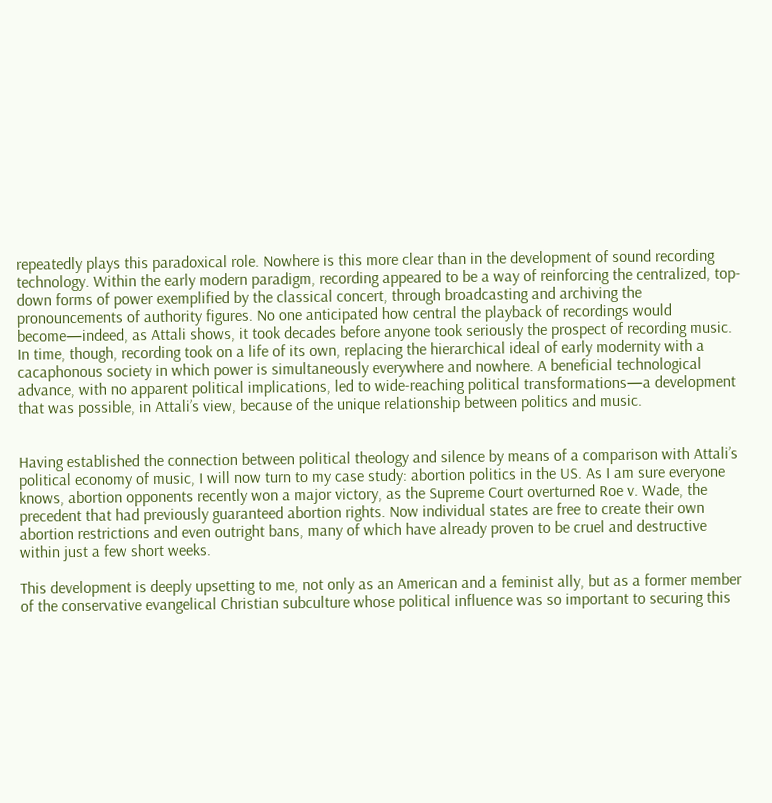repeatedly plays this paradoxical role. Nowhere is this more clear than in the development of sound recording technology. Within the early modern paradigm, recording appeared to be a way of reinforcing the centralized, top-down forms of power exemplified by the classical concert, through broadcasting and archiving the pronouncements of authority figures. No one anticipated how central the playback of recordings would become—indeed, as Attali shows, it took decades before anyone took seriously the prospect of recording music. In time, though, recording took on a life of its own, replacing the hierarchical ideal of early modernity with a cacaphonous society in which power is simultaneously everywhere and nowhere. A beneficial technological advance, with no apparent political implications, led to wide-reaching political transformations—a development that was possible, in Attali’s view, because of the unique relationship between politics and music.


Having established the connection between political theology and silence by means of a comparison with Attali’s political economy of music, I will now turn to my case study: abortion politics in the US. As I am sure everyone knows, abortion opponents recently won a major victory, as the Supreme Court overturned Roe v. Wade, the precedent that had previously guaranteed abortion rights. Now individual states are free to create their own abortion restrictions and even outright bans, many of which have already proven to be cruel and destructive within just a few short weeks.

This development is deeply upsetting to me, not only as an American and a feminist ally, but as a former member of the conservative evangelical Christian subculture whose political influence was so important to securing this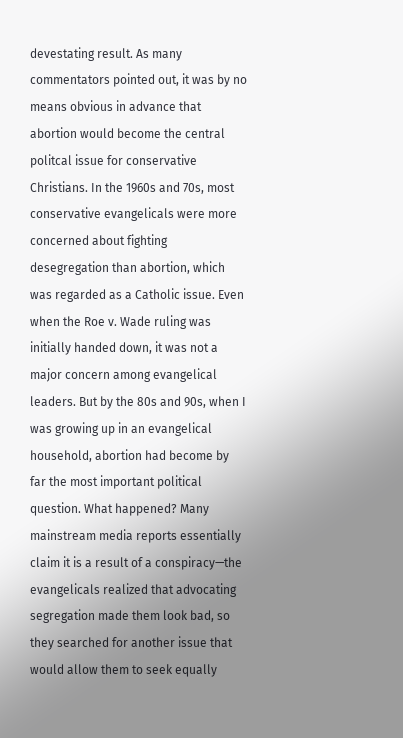devestating result. As many commentators pointed out, it was by no means obvious in advance that abortion would become the central politcal issue for conservative Christians. In the 1960s and 70s, most conservative evangelicals were more concerned about fighting desegregation than abortion, which was regarded as a Catholic issue. Even when the Roe v. Wade ruling was initially handed down, it was not a major concern among evangelical leaders. But by the 80s and 90s, when I was growing up in an evangelical household, abortion had become by far the most important political question. What happened? Many mainstream media reports essentially claim it is a result of a conspiracy—the evangelicals realized that advocating segregation made them look bad, so they searched for another issue that would allow them to seek equally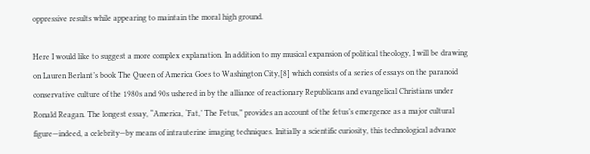oppressive results while appearing to maintain the moral high ground.

Here I would like to suggest a more complex explanation. In addition to my musical expansion of political theology, I will be drawing on Lauren Berlant’s book The Queen of America Goes to Washington City,[8] which consists of a series of essays on the paranoid conservative culture of the 1980s and 90s ushered in by the alliance of reactionary Republicans and evangelical Christians under Ronald Reagan. The longest essay, “America, ‘Fat,’ The Fetus,” provides an account of the fetus’s emergence as a major cultural figure—indeed, a celebrity—by means of intrauterine imaging techniques. Initially a scientific curiosity, this technological advance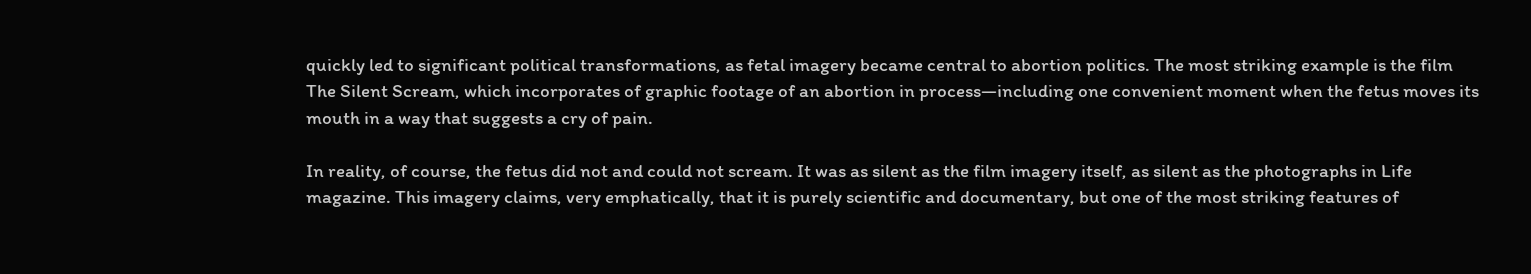quickly led to significant political transformations, as fetal imagery became central to abortion politics. The most striking example is the film The Silent Scream, which incorporates of graphic footage of an abortion in process—including one convenient moment when the fetus moves its mouth in a way that suggests a cry of pain.

In reality, of course, the fetus did not and could not scream. It was as silent as the film imagery itself, as silent as the photographs in Life magazine. This imagery claims, very emphatically, that it is purely scientific and documentary, but one of the most striking features of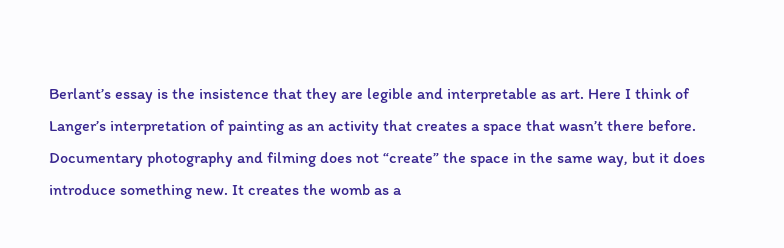Berlant’s essay is the insistence that they are legible and interpretable as art. Here I think of Langer’s interpretation of painting as an activity that creates a space that wasn’t there before. Documentary photography and filming does not “create” the space in the same way, but it does introduce something new. It creates the womb as a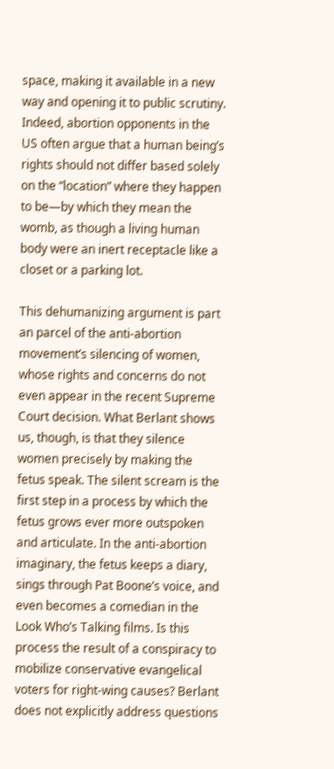space, making it available in a new way and opening it to public scrutiny. Indeed, abortion opponents in the US often argue that a human being’s rights should not differ based solely on the “location” where they happen to be—by which they mean the womb, as though a living human body were an inert receptacle like a closet or a parking lot.

This dehumanizing argument is part an parcel of the anti-abortion movement’s silencing of women, whose rights and concerns do not even appear in the recent Supreme Court decision. What Berlant shows us, though, is that they silence women precisely by making the fetus speak. The silent scream is the first step in a process by which the fetus grows ever more outspoken and articulate. In the anti-abortion imaginary, the fetus keeps a diary, sings through Pat Boone’s voice, and even becomes a comedian in the Look Who’s Talking films. Is this process the result of a conspiracy to mobilize conservative evangelical voters for right-wing causes? Berlant does not explicitly address questions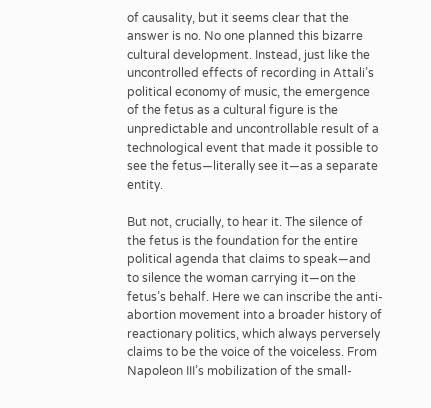of causality, but it seems clear that the answer is no. No one planned this bizarre cultural development. Instead, just like the uncontrolled effects of recording in Attali’s political economy of music, the emergence of the fetus as a cultural figure is the unpredictable and uncontrollable result of a technological event that made it possible to see the fetus—literally see it—as a separate entity.

But not, crucially, to hear it. The silence of the fetus is the foundation for the entire political agenda that claims to speak—and to silence the woman carrying it—on the fetus’s behalf. Here we can inscribe the anti-abortion movement into a broader history of reactionary politics, which always perversely claims to be the voice of the voiceless. From Napoleon III’s mobilization of the small-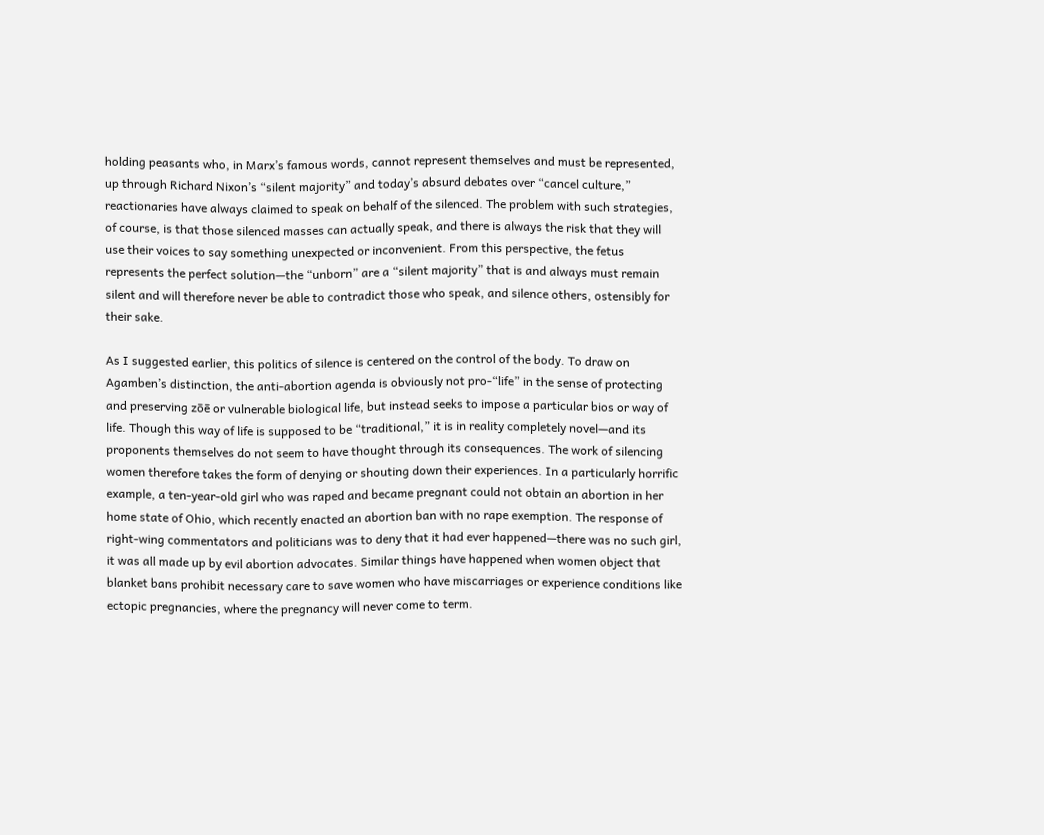holding peasants who, in Marx’s famous words, cannot represent themselves and must be represented, up through Richard Nixon’s “silent majority” and today’s absurd debates over “cancel culture,” reactionaries have always claimed to speak on behalf of the silenced. The problem with such strategies, of course, is that those silenced masses can actually speak, and there is always the risk that they will use their voices to say something unexpected or inconvenient. From this perspective, the fetus represents the perfect solution—the “unborn” are a “silent majority” that is and always must remain silent and will therefore never be able to contradict those who speak, and silence others, ostensibly for their sake.

As I suggested earlier, this politics of silence is centered on the control of the body. To draw on Agamben’s distinction, the anti-abortion agenda is obviously not pro-“life” in the sense of protecting and preserving zōē or vulnerable biological life, but instead seeks to impose a particular bios or way of life. Though this way of life is supposed to be “traditional,” it is in reality completely novel—and its proponents themselves do not seem to have thought through its consequences. The work of silencing women therefore takes the form of denying or shouting down their experiences. In a particularly horrific example, a ten-year-old girl who was raped and became pregnant could not obtain an abortion in her home state of Ohio, which recently enacted an abortion ban with no rape exemption. The response of right-wing commentators and politicians was to deny that it had ever happened—there was no such girl, it was all made up by evil abortion advocates. Similar things have happened when women object that blanket bans prohibit necessary care to save women who have miscarriages or experience conditions like ectopic pregnancies, where the pregnancy will never come to term.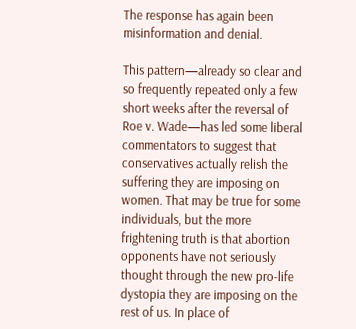The response has again been misinformation and denial.

This pattern—already so clear and so frequently repeated only a few short weeks after the reversal of Roe v. Wade—has led some liberal commentators to suggest that conservatives actually relish the suffering they are imposing on women. That may be true for some individuals, but the more frightening truth is that abortion opponents have not seriously thought through the new pro-life dystopia they are imposing on the rest of us. In place of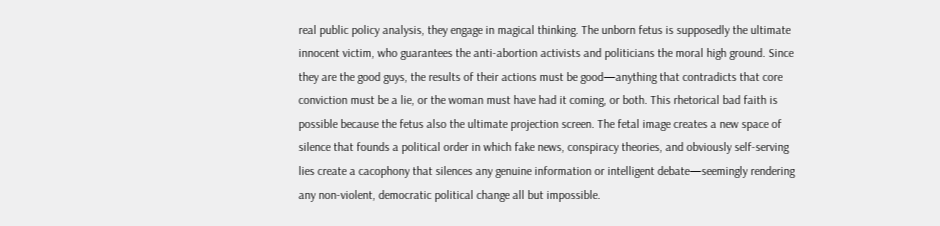real public policy analysis, they engage in magical thinking. The unborn fetus is supposedly the ultimate innocent victim, who guarantees the anti-abortion activists and politicians the moral high ground. Since they are the good guys, the results of their actions must be good—anything that contradicts that core conviction must be a lie, or the woman must have had it coming, or both. This rhetorical bad faith is possible because the fetus also the ultimate projection screen. The fetal image creates a new space of silence that founds a political order in which fake news, conspiracy theories, and obviously self-serving lies create a cacophony that silences any genuine information or intelligent debate—seemingly rendering any non-violent, democratic political change all but impossible.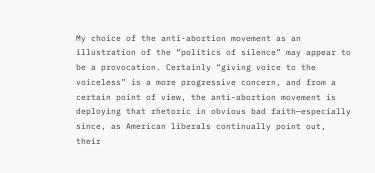My choice of the anti-abortion movement as an illustration of the “politics of silence” may appear to be a provocation. Certainly “giving voice to the voiceless” is a more progressive concern, and from a certain point of view, the anti-abortion movement is deploying that rhetoric in obvious bad faith—especially since, as American liberals continually point out, their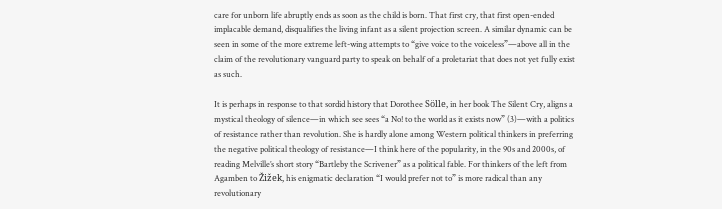care for unborn life abruptly ends as soon as the child is born. That first cry, that first open-ended implacable demand, disqualifies the living infant as a silent projection screen. A similar dynamic can be seen in some of the more extreme left-wing attempts to “give voice to the voiceless”—above all in the claim of the revolutionary vanguard party to speak on behalf of a proletariat that does not yet fully exist as such.

It is perhaps in response to that sordid history that Dorothee Sölle, in her book The Silent Cry, aligns a mystical theology of silence—in which see sees “a No! to the world as it exists now” (3)—with a politics of resistance rather than revolution. She is hardly alone among Western political thinkers in preferring the negative political theology of resistance—I think here of the popularity, in the 90s and 2000s, of reading Melville’s short story “Bartleby the Scrivener” as a political fable. For thinkers of the left from Agamben to Žižek, his enigmatic declaration “I would prefer not to” is more radical than any revolutionary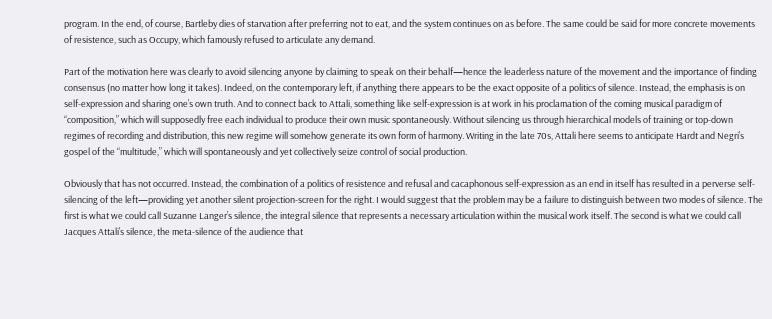program. In the end, of course, Bartleby dies of starvation after preferring not to eat, and the system continues on as before. The same could be said for more concrete movements of resistence, such as Occupy, which famously refused to articulate any demand.

Part of the motivation here was clearly to avoid silencing anyone by claiming to speak on their behalf—hence the leaderless nature of the movement and the importance of finding consensus (no matter how long it takes). Indeed, on the contemporary left, if anything there appears to be the exact opposite of a politics of silence. Instead, the emphasis is on self-expression and sharing one’s own truth. And to connect back to Attali, something like self-expression is at work in his proclamation of the coming musical paradigm of “composition,” which will supposedly free each individual to produce their own music spontaneously. Without silencing us through hierarchical models of training or top-down regimes of recording and distribution, this new regime will somehow generate its own form of harmony. Writing in the late 70s, Attali here seems to anticipate Hardt and Negri’s gospel of the “multitude,” which will spontaneously and yet collectively seize control of social production.

Obviously that has not occurred. Instead, the combination of a politics of resistence and refusal and cacaphonous self-expression as an end in itself has resulted in a perverse self-silencing of the left—providing yet another silent projection-screen for the right. I would suggest that the problem may be a failure to distinguish between two modes of silence. The first is what we could call Suzanne Langer’s silence, the integral silence that represents a necessary articulation within the musical work itself. The second is what we could call Jacques Attali’s silence, the meta-silence of the audience that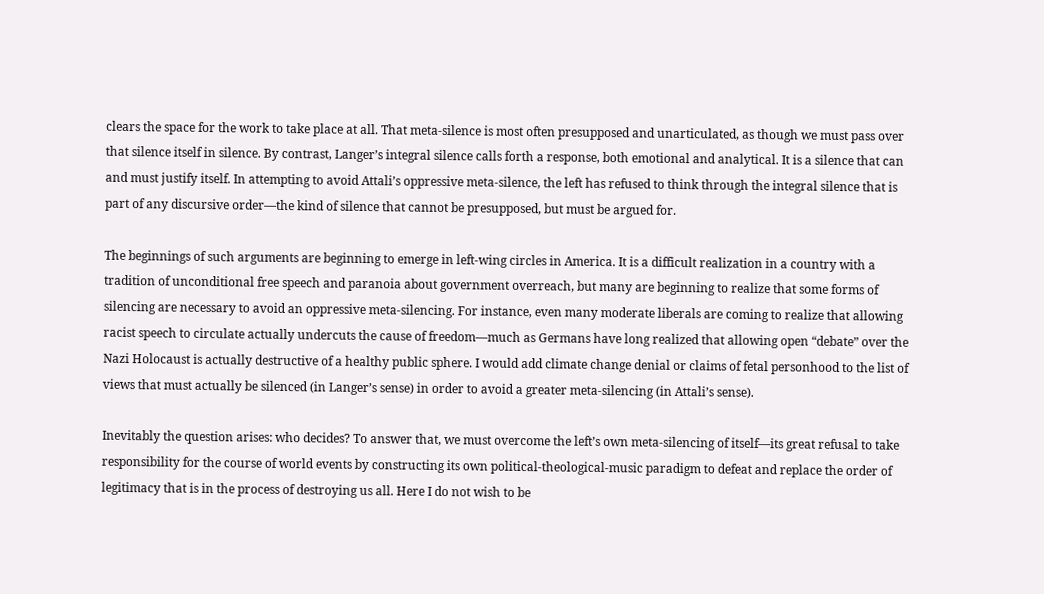clears the space for the work to take place at all. That meta-silence is most often presupposed and unarticulated, as though we must pass over that silence itself in silence. By contrast, Langer’s integral silence calls forth a response, both emotional and analytical. It is a silence that can and must justify itself. In attempting to avoid Attali’s oppressive meta-silence, the left has refused to think through the integral silence that is part of any discursive order—the kind of silence that cannot be presupposed, but must be argued for.

The beginnings of such arguments are beginning to emerge in left-wing circles in America. It is a difficult realization in a country with a tradition of unconditional free speech and paranoia about government overreach, but many are beginning to realize that some forms of silencing are necessary to avoid an oppressive meta-silencing. For instance, even many moderate liberals are coming to realize that allowing racist speech to circulate actually undercuts the cause of freedom—much as Germans have long realized that allowing open “debate” over the Nazi Holocaust is actually destructive of a healthy public sphere. I would add climate change denial or claims of fetal personhood to the list of views that must actually be silenced (in Langer’s sense) in order to avoid a greater meta-silencing (in Attali’s sense).

Inevitably the question arises: who decides? To answer that, we must overcome the left’s own meta-silencing of itself—its great refusal to take responsibility for the course of world events by constructing its own political-theological-music paradigm to defeat and replace the order of legitimacy that is in the process of destroying us all. Here I do not wish to be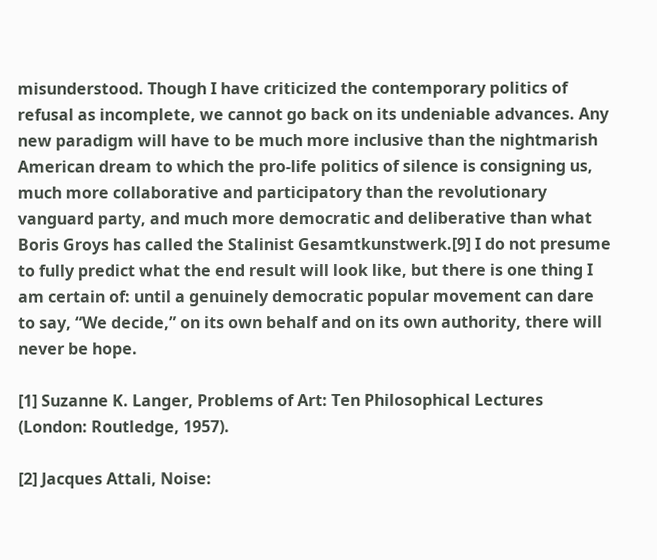misunderstood. Though I have criticized the contemporary politics of refusal as incomplete, we cannot go back on its undeniable advances. Any new paradigm will have to be much more inclusive than the nightmarish American dream to which the pro-life politics of silence is consigning us, much more collaborative and participatory than the revolutionary vanguard party, and much more democratic and deliberative than what Boris Groys has called the Stalinist Gesamtkunstwerk.[9] I do not presume to fully predict what the end result will look like, but there is one thing I am certain of: until a genuinely democratic popular movement can dare to say, “We decide,” on its own behalf and on its own authority, there will never be hope.

[1] Suzanne K. Langer, Problems of Art: Ten Philosophical Lectures (London: Routledge, 1957).

[2] Jacques Attali, Noise: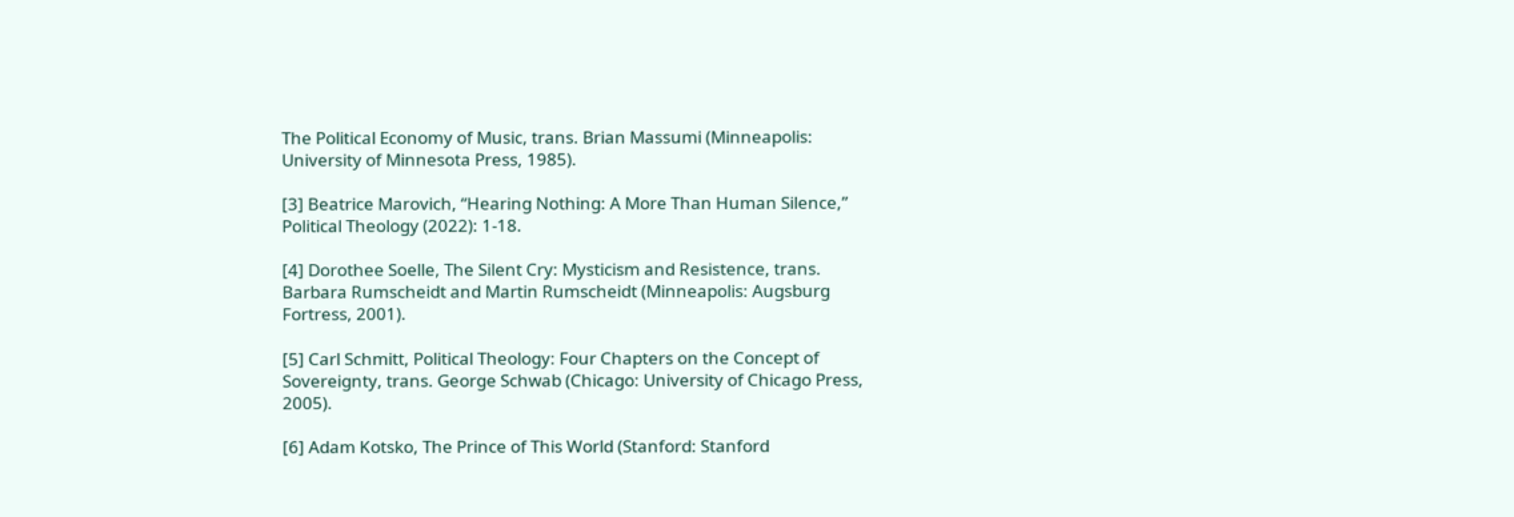The Political Economy of Music, trans. Brian Massumi (Minneapolis: University of Minnesota Press, 1985).

[3] Beatrice Marovich, “Hearing Nothing: A More Than Human Silence,” Political Theology (2022): 1-18.

[4] Dorothee Soelle, The Silent Cry: Mysticism and Resistence, trans. Barbara Rumscheidt and Martin Rumscheidt (Minneapolis: Augsburg Fortress, 2001).

[5] Carl Schmitt, Political Theology: Four Chapters on the Concept of Sovereignty, trans. George Schwab (Chicago: University of Chicago Press, 2005).

[6] Adam Kotsko, The Prince of This World (Stanford: Stanford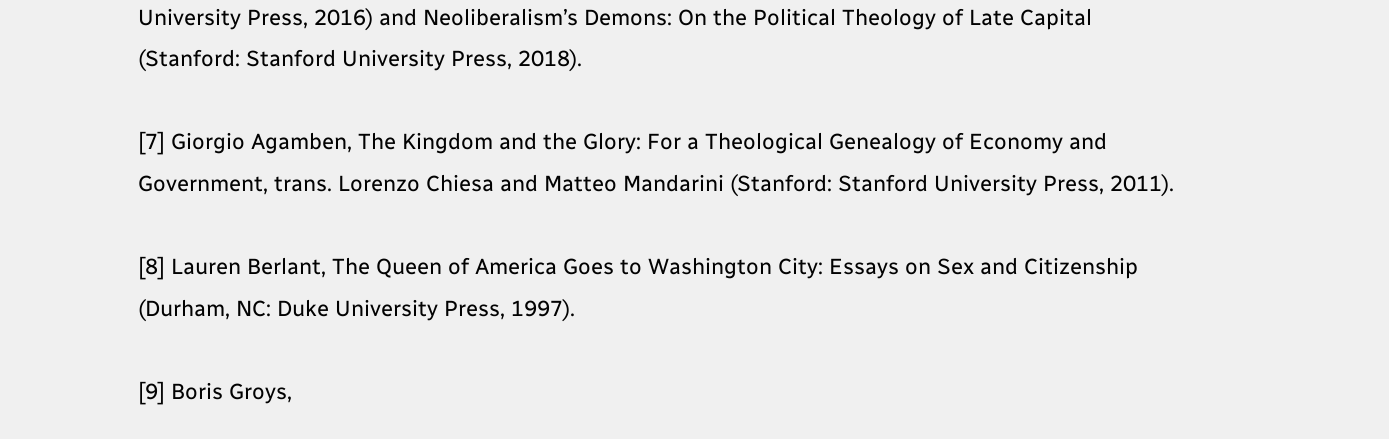University Press, 2016) and Neoliberalism’s Demons: On the Political Theology of Late Capital (Stanford: Stanford University Press, 2018).

[7] Giorgio Agamben, The Kingdom and the Glory: For a Theological Genealogy of Economy and Government, trans. Lorenzo Chiesa and Matteo Mandarini (Stanford: Stanford University Press, 2011).

[8] Lauren Berlant, The Queen of America Goes to Washington City: Essays on Sex and Citizenship (Durham, NC: Duke University Press, 1997).

[9] Boris Groys,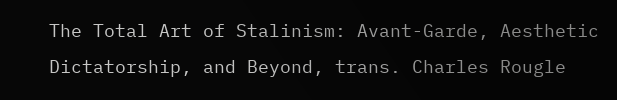The Total Art of Stalinism: Avant-Garde, Aesthetic Dictatorship, and Beyond, trans. Charles Rougle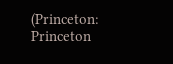(Princeton: Princeton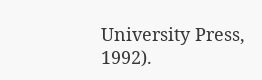University Press, 1992).